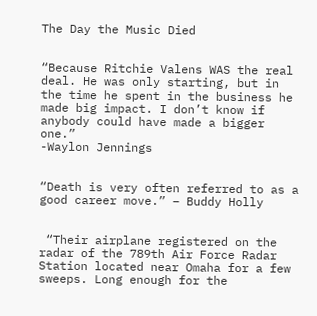The Day the Music Died


“Because Ritchie Valens WAS the real deal. He was only starting, but in the time he spent in the business he made big impact. I don’t know if anybody could have made a bigger one.”                                    -Waylon Jennings


“Death is very often referred to as a good career move.” – Buddy Holly


 “Their airplane registered on the radar of the 789th Air Force Radar Station located near Omaha for a few sweeps. Long enough for the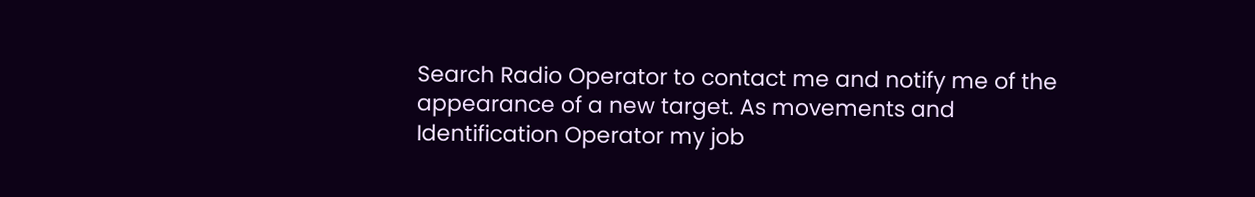Search Radio Operator to contact me and notify me of the appearance of a new target. As movements and Identification Operator my job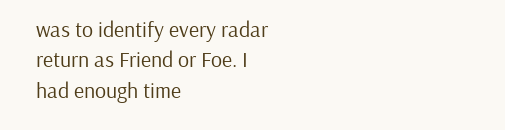was to identify every radar return as Friend or Foe. I had enough time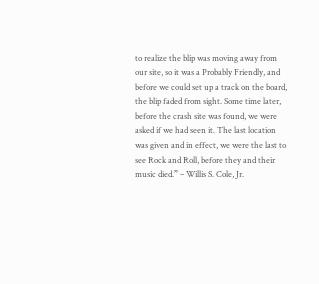to realize the blip was moving away from our site, so it was a Probably Friendly, and before we could set up a track on the board, the blip faded from sight. Some time later, before the crash site was found, we were asked if we had seen it. The last location was given and in effect, we were the last to see Rock and Roll, before they and their music died.” – Willis S. Cole, Jr.